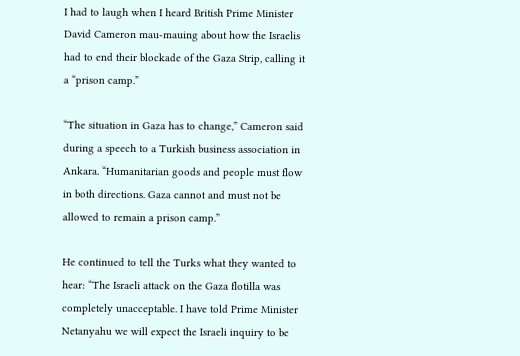I had to laugh when I heard British Prime Minister David Cameron mau-mauing about how the Israelis had to end their blockade of the Gaza Strip, calling it a “prison camp.”

“The situation in Gaza has to change,” Cameron said during a speech to a Turkish business association in Ankara. “Humanitarian goods and people must flow in both directions. Gaza cannot and must not be allowed to remain a prison camp.”

He continued to tell the Turks what they wanted to hear: “The Israeli attack on the Gaza flotilla was completely unacceptable. I have told Prime Minister Netanyahu we will expect the Israeli inquiry to be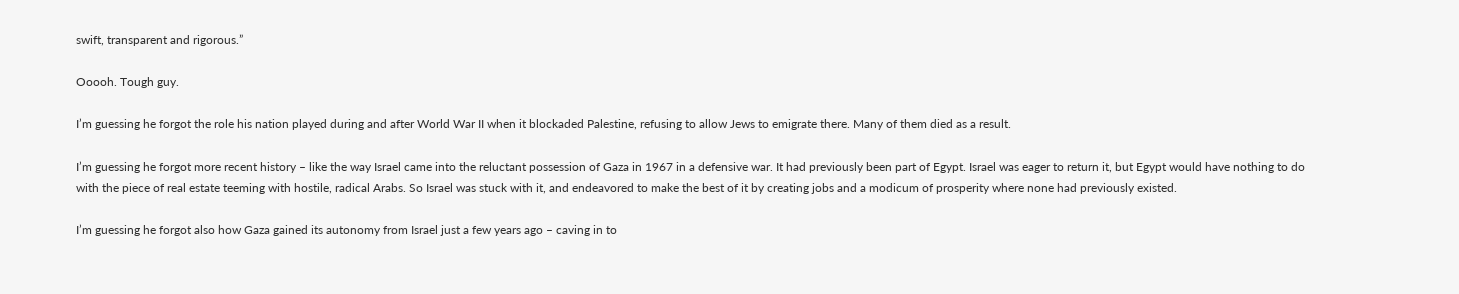swift, transparent and rigorous.”

Ooooh. Tough guy.

I’m guessing he forgot the role his nation played during and after World War II when it blockaded Palestine, refusing to allow Jews to emigrate there. Many of them died as a result.

I’m guessing he forgot more recent history – like the way Israel came into the reluctant possession of Gaza in 1967 in a defensive war. It had previously been part of Egypt. Israel was eager to return it, but Egypt would have nothing to do with the piece of real estate teeming with hostile, radical Arabs. So Israel was stuck with it, and endeavored to make the best of it by creating jobs and a modicum of prosperity where none had previously existed.

I’m guessing he forgot also how Gaza gained its autonomy from Israel just a few years ago – caving in to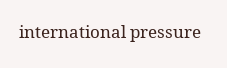international pressure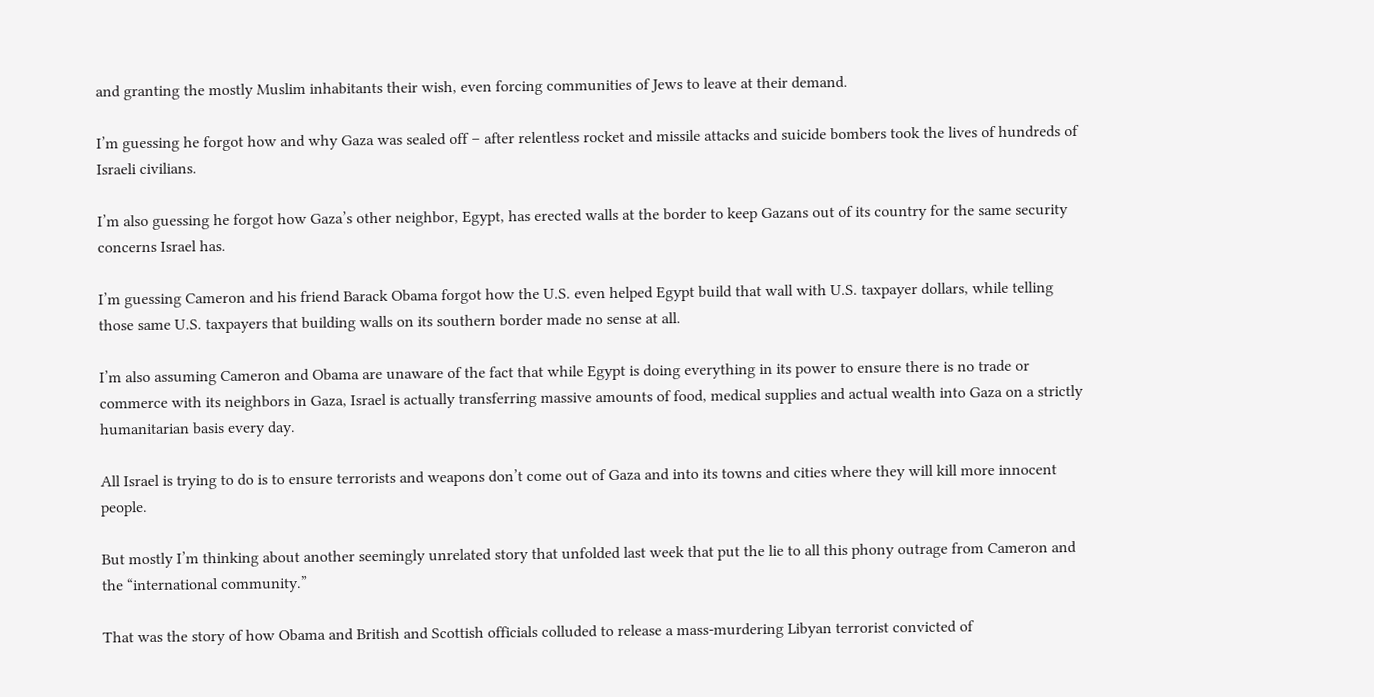and granting the mostly Muslim inhabitants their wish, even forcing communities of Jews to leave at their demand.

I’m guessing he forgot how and why Gaza was sealed off – after relentless rocket and missile attacks and suicide bombers took the lives of hundreds of Israeli civilians.

I’m also guessing he forgot how Gaza’s other neighbor, Egypt, has erected walls at the border to keep Gazans out of its country for the same security concerns Israel has.

I’m guessing Cameron and his friend Barack Obama forgot how the U.S. even helped Egypt build that wall with U.S. taxpayer dollars, while telling those same U.S. taxpayers that building walls on its southern border made no sense at all.

I’m also assuming Cameron and Obama are unaware of the fact that while Egypt is doing everything in its power to ensure there is no trade or commerce with its neighbors in Gaza, Israel is actually transferring massive amounts of food, medical supplies and actual wealth into Gaza on a strictly humanitarian basis every day.

All Israel is trying to do is to ensure terrorists and weapons don’t come out of Gaza and into its towns and cities where they will kill more innocent people.

But mostly I’m thinking about another seemingly unrelated story that unfolded last week that put the lie to all this phony outrage from Cameron and the “international community.”

That was the story of how Obama and British and Scottish officials colluded to release a mass-murdering Libyan terrorist convicted of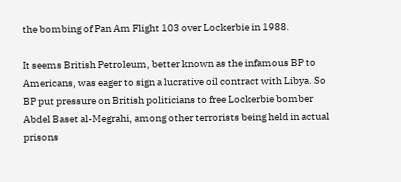the bombing of Pan Am Flight 103 over Lockerbie in 1988.

It seems British Petroleum, better known as the infamous BP to Americans, was eager to sign a lucrative oil contract with Libya. So BP put pressure on British politicians to free Lockerbie bomber Abdel Baset al-Megrahi, among other terrorists being held in actual prisons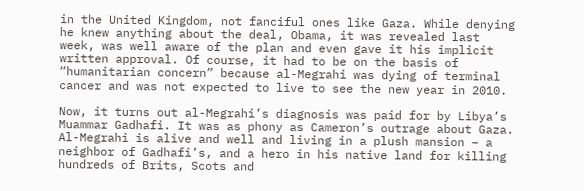in the United Kingdom, not fanciful ones like Gaza. While denying he knew anything about the deal, Obama, it was revealed last week, was well aware of the plan and even gave it his implicit written approval. Of course, it had to be on the basis of “humanitarian concern” because al-Megrahi was dying of terminal cancer and was not expected to live to see the new year in 2010.

Now, it turns out al-Megrahi’s diagnosis was paid for by Libya’s Muammar Gadhafi. It was as phony as Cameron’s outrage about Gaza. Al-Megrahi is alive and well and living in a plush mansion – a neighbor of Gadhafi’s, and a hero in his native land for killing hundreds of Brits, Scots and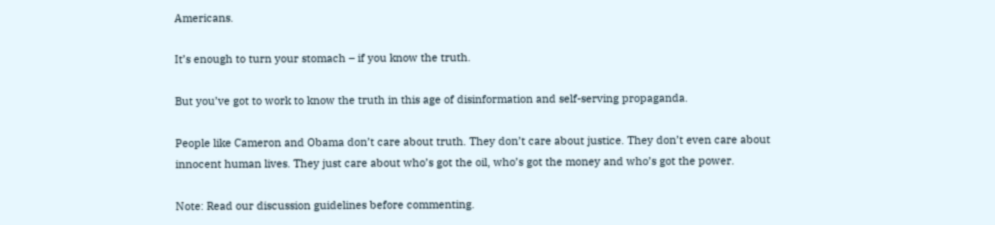Americans.

It’s enough to turn your stomach – if you know the truth.

But you’ve got to work to know the truth in this age of disinformation and self-serving propaganda.

People like Cameron and Obama don’t care about truth. They don’t care about justice. They don’t even care about innocent human lives. They just care about who’s got the oil, who’s got the money and who’s got the power.

Note: Read our discussion guidelines before commenting.